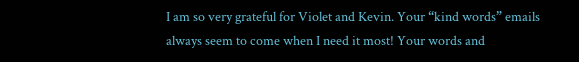I am so very grateful for Violet and Kevin. Your “kind words” emails always seem to come when I need it most! Your words and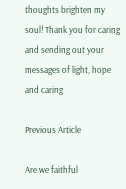thoughts brighten my soul! Thank you for caring and sending out your messages of light, hope and caring

Previous Article

Are we faithful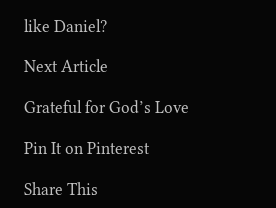like Daniel?

Next Article

Grateful for God’s Love

Pin It on Pinterest

Share This